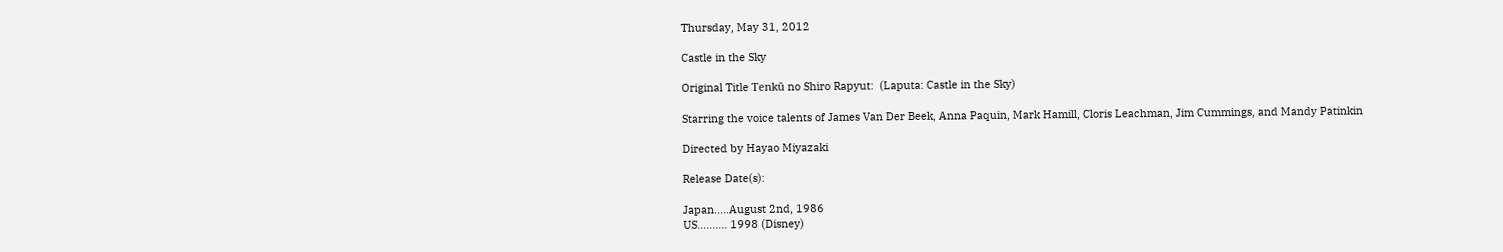Thursday, May 31, 2012

Castle in the Sky

Original Title Tenkū no Shiro Rapyut:  (Laputa: Castle in the Sky)

Starring the voice talents of James Van Der Beek, Anna Paquin, Mark Hamill, Cloris Leachman, Jim Cummings, and Mandy Patinkin

Directed by Hayao Miyazaki

Release Date(s):

Japan.....August 2nd, 1986
US.......... 1998 (Disney)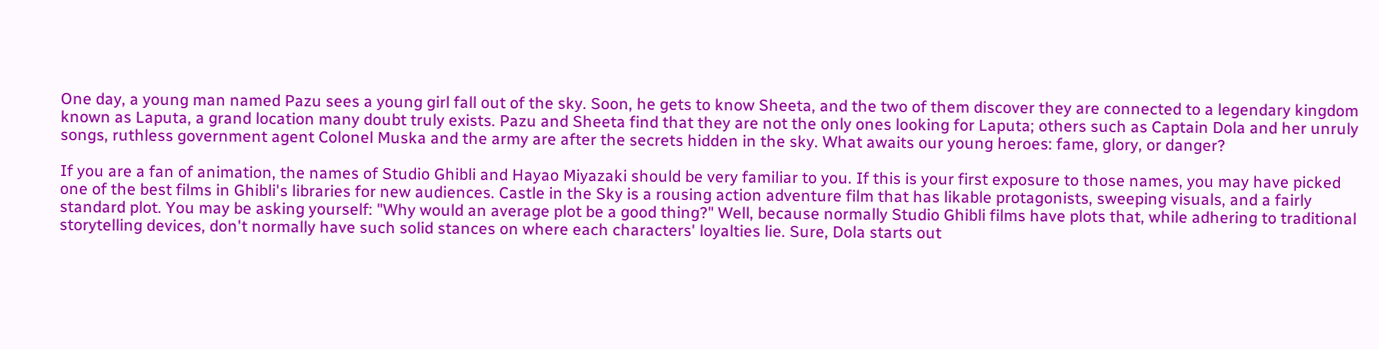One day, a young man named Pazu sees a young girl fall out of the sky. Soon, he gets to know Sheeta, and the two of them discover they are connected to a legendary kingdom known as Laputa, a grand location many doubt truly exists. Pazu and Sheeta find that they are not the only ones looking for Laputa; others such as Captain Dola and her unruly songs, ruthless government agent Colonel Muska and the army are after the secrets hidden in the sky. What awaits our young heroes: fame, glory, or danger?

If you are a fan of animation, the names of Studio Ghibli and Hayao Miyazaki should be very familiar to you. If this is your first exposure to those names, you may have picked one of the best films in Ghibli's libraries for new audiences. Castle in the Sky is a rousing action adventure film that has likable protagonists, sweeping visuals, and a fairly standard plot. You may be asking yourself: "Why would an average plot be a good thing?" Well, because normally Studio Ghibli films have plots that, while adhering to traditional storytelling devices, don't normally have such solid stances on where each characters' loyalties lie. Sure, Dola starts out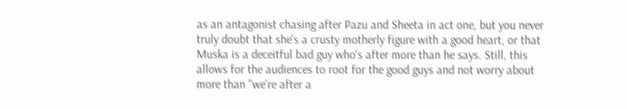as an antagonist chasing after Pazu and Sheeta in act one, but you never truly doubt that she's a crusty motherly figure with a good heart, or that Muska is a deceitful bad guy who's after more than he says. Still, this allows for the audiences to root for the good guys and not worry about more than "we're after a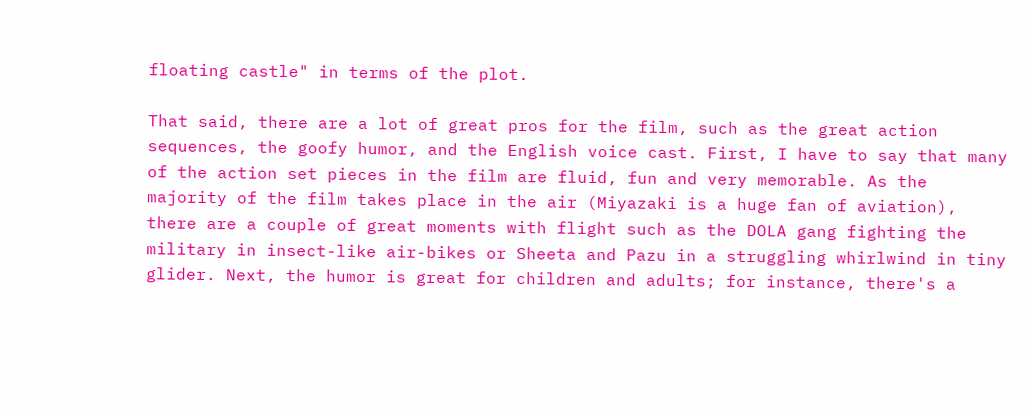floating castle" in terms of the plot.

That said, there are a lot of great pros for the film, such as the great action sequences, the goofy humor, and the English voice cast. First, I have to say that many of the action set pieces in the film are fluid, fun and very memorable. As the majority of the film takes place in the air (Miyazaki is a huge fan of aviation), there are a couple of great moments with flight such as the DOLA gang fighting the military in insect-like air-bikes or Sheeta and Pazu in a struggling whirlwind in tiny glider. Next, the humor is great for children and adults; for instance, there's a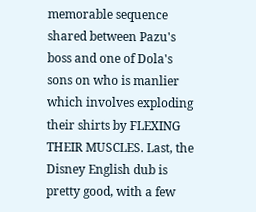memorable sequence shared between Pazu's boss and one of Dola's sons on who is manlier which involves exploding their shirts by FLEXING THEIR MUSCLES. Last, the Disney English dub is pretty good, with a few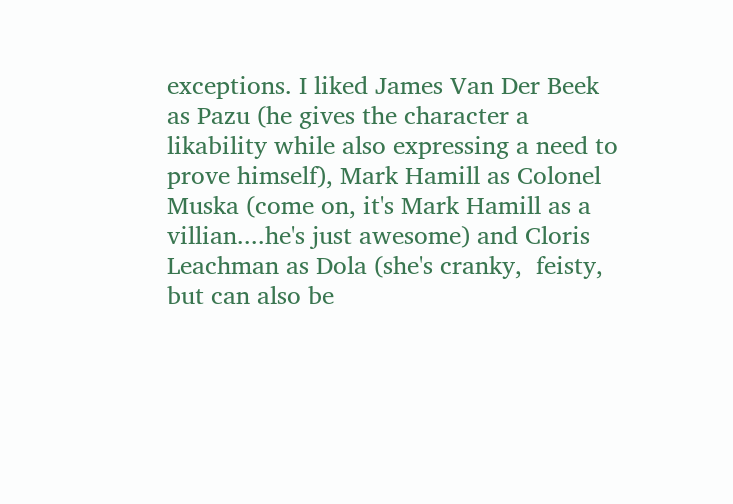exceptions. I liked James Van Der Beek as Pazu (he gives the character a likability while also expressing a need to prove himself), Mark Hamill as Colonel Muska (come on, it's Mark Hamill as a villian....he's just awesome) and Cloris Leachman as Dola (she's cranky,  feisty, but can also be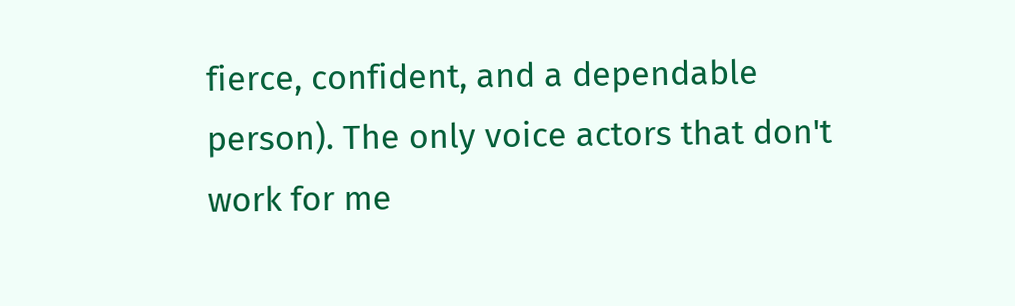fierce, confident, and a dependable person). The only voice actors that don't work for me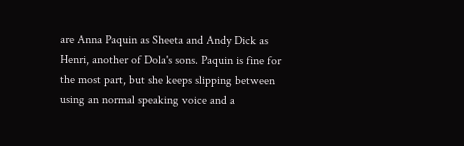are Anna Paquin as Sheeta and Andy Dick as Henri, another of Dola's sons. Paquin is fine for the most part, but she keeps slipping between using an normal speaking voice and a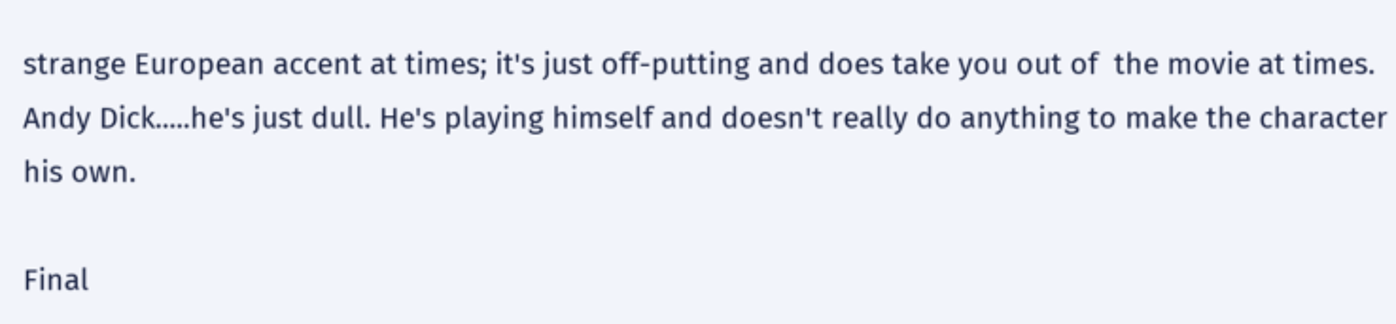strange European accent at times; it's just off-putting and does take you out of  the movie at times. Andy Dick.....he's just dull. He's playing himself and doesn't really do anything to make the character his own.

Final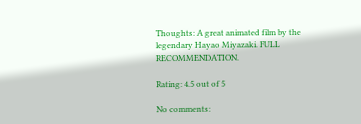Thoughts: A great animated film by the legendary Hayao Miyazaki. FULL RECOMMENDATION.

Rating: 4.5 out of 5

No comments: